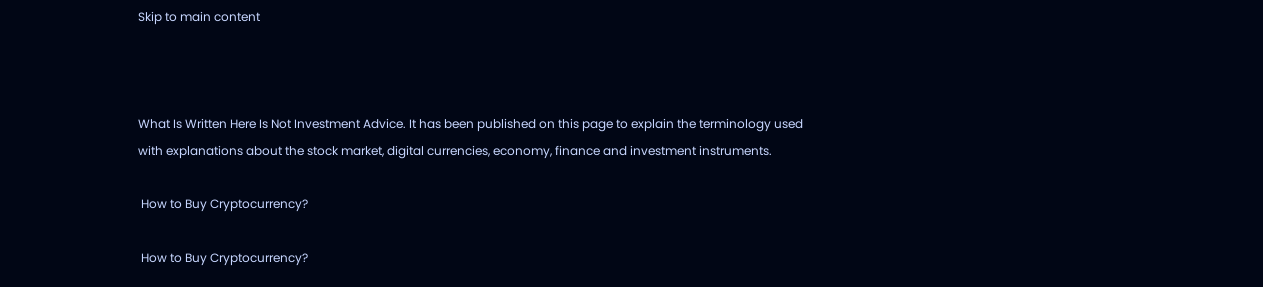Skip to main content



What Is Written Here Is Not Investment Advice. It has been published on this page to explain the terminology used with explanations about the stock market, digital currencies, economy, finance and investment instruments.

 How to Buy Cryptocurrency?

 How to Buy Cryptocurrency?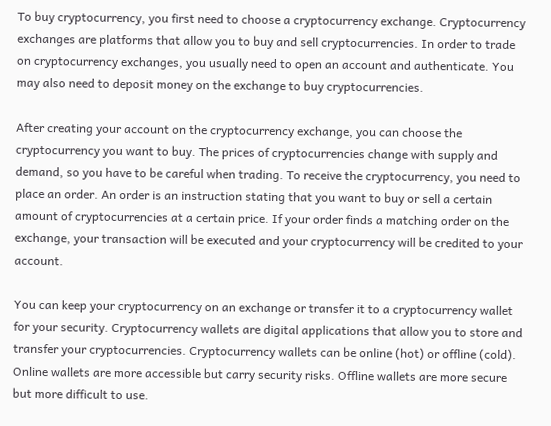To buy cryptocurrency, you first need to choose a cryptocurrency exchange. Cryptocurrency exchanges are platforms that allow you to buy and sell cryptocurrencies. In order to trade on cryptocurrency exchanges, you usually need to open an account and authenticate. You may also need to deposit money on the exchange to buy cryptocurrencies.

After creating your account on the cryptocurrency exchange, you can choose the cryptocurrency you want to buy. The prices of cryptocurrencies change with supply and demand, so you have to be careful when trading. To receive the cryptocurrency, you need to place an order. An order is an instruction stating that you want to buy or sell a certain amount of cryptocurrencies at a certain price. If your order finds a matching order on the exchange, your transaction will be executed and your cryptocurrency will be credited to your account.

You can keep your cryptocurrency on an exchange or transfer it to a cryptocurrency wallet for your security. Cryptocurrency wallets are digital applications that allow you to store and transfer your cryptocurrencies. Cryptocurrency wallets can be online (hot) or offline (cold). Online wallets are more accessible but carry security risks. Offline wallets are more secure but more difficult to use.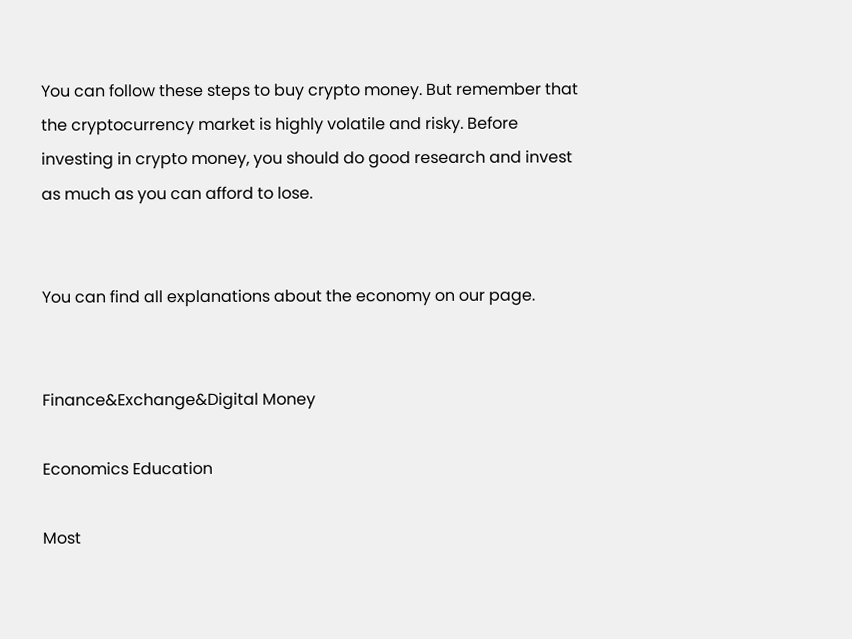You can follow these steps to buy crypto money. But remember that the cryptocurrency market is highly volatile and risky. Before investing in crypto money, you should do good research and invest as much as you can afford to lose.


You can find all explanations about the economy on our page.


Finance&Exchange&Digital Money

Economics Education

Most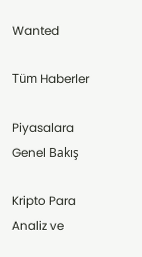Wanted

Tüm Haberler

Piyasalara Genel Bakış

Kripto Para Analiz ve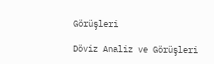Görüşleri

Döviz Analiz ve Görüşleri